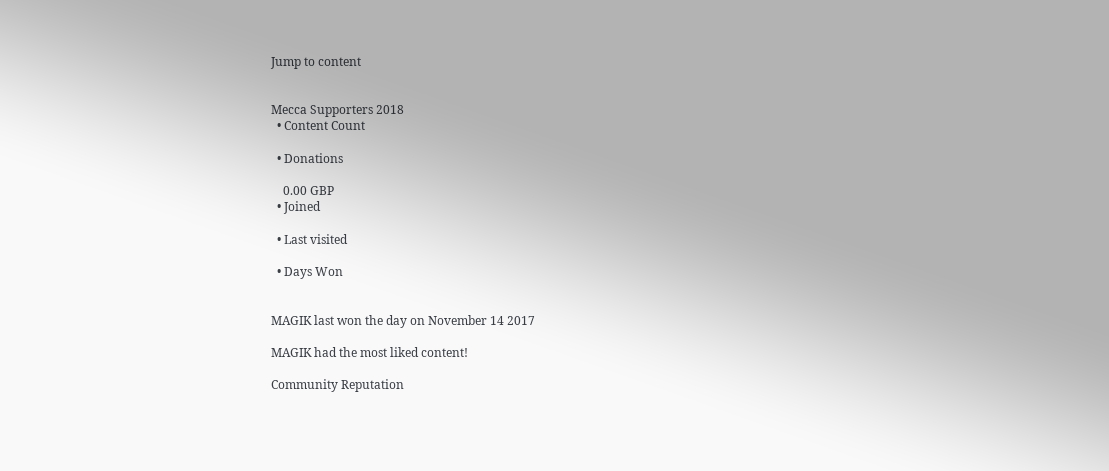Jump to content


Mecca Supporters 2018
  • Content Count

  • Donations

    0.00 GBP
  • Joined

  • Last visited

  • Days Won


MAGIK last won the day on November 14 2017

MAGIK had the most liked content!

Community Reputation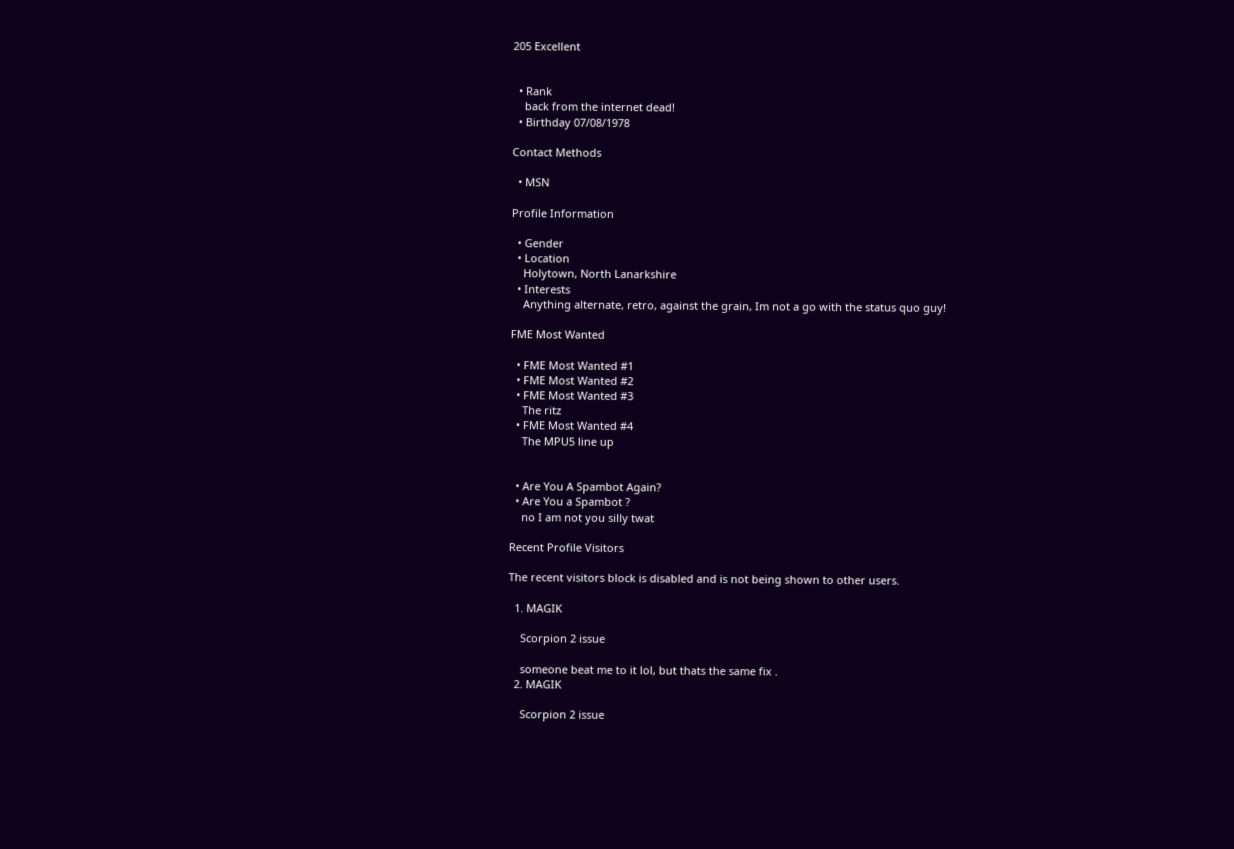205 Excellent


  • Rank
    back from the internet dead!
  • Birthday 07/08/1978

Contact Methods

  • MSN

Profile Information

  • Gender
  • Location
    Holytown, North Lanarkshire
  • Interests
    Anything alternate, retro, against the grain, Im not a go with the status quo guy!

FME Most Wanted

  • FME Most Wanted #1
  • FME Most Wanted #2
  • FME Most Wanted #3
    The ritz
  • FME Most Wanted #4
    The MPU5 line up


  • Are You A Spambot Again?
  • Are You a Spambot ?
    no I am not you silly twat

Recent Profile Visitors

The recent visitors block is disabled and is not being shown to other users.

  1. MAGIK

    Scorpion 2 issue

    someone beat me to it lol, but thats the same fix .
  2. MAGIK

    Scorpion 2 issue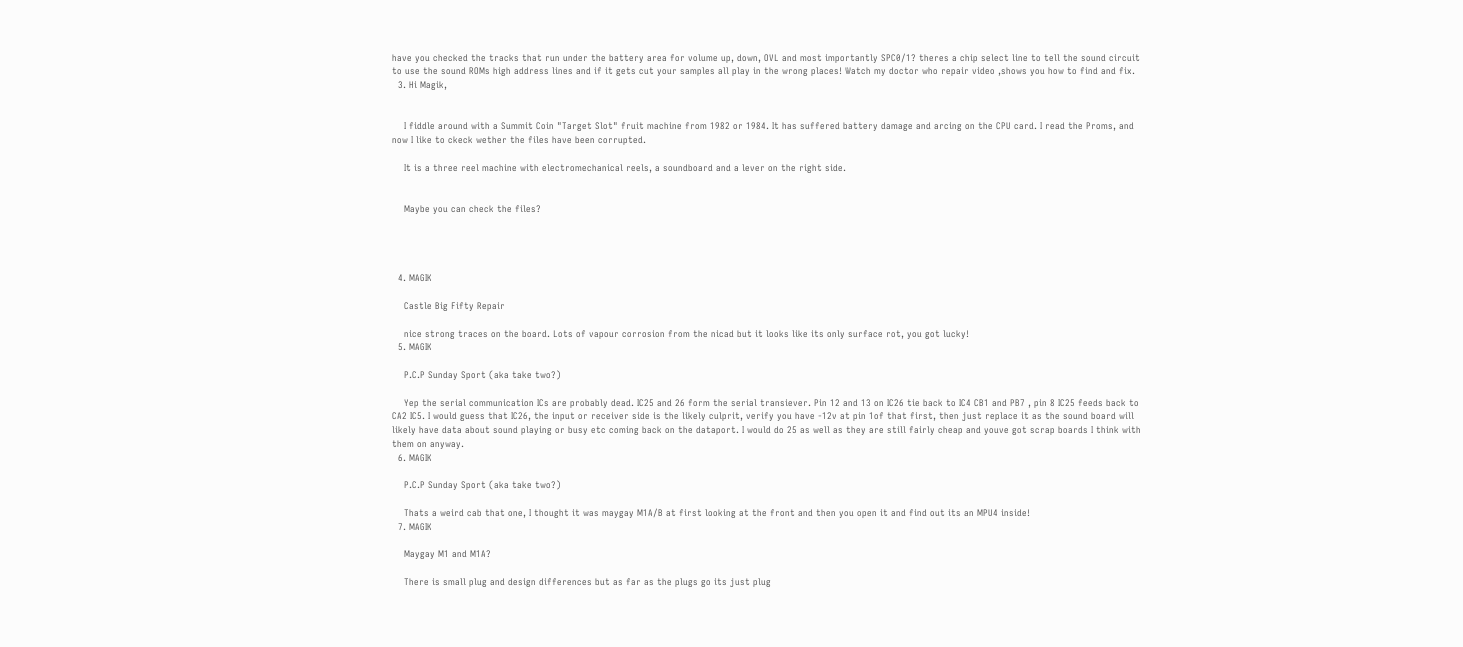have you checked the tracks that run under the battery area for volume up, down, OVL and most importantly SPC0/1? theres a chip select line to tell the sound circuit to use the sound ROMs high address lines and if it gets cut your samples all play in the wrong places! Watch my doctor who repair video ,shows you how to find and fix.
  3. Hi Magik,


    I fiddle around with a Summit Coin "Target Slot" fruit machine from 1982 or 1984. It has suffered battery damage and arcing on the CPU card. I read the Proms, and now I like to ckeck wether the files have been corrupted.

    It is a three reel machine with electromechanical reels, a soundboard and a lever on the right side.


    Maybe you can check the files?




  4. MAGIK

    Castle Big Fifty Repair

    nice strong traces on the board. Lots of vapour corrosion from the nicad but it looks like its only surface rot, you got lucky!
  5. MAGIK

    P.C.P Sunday Sport (aka take two?)

    Yep the serial communication ICs are probably dead. IC25 and 26 form the serial transiever. Pin 12 and 13 on IC26 tie back to IC4 CB1 and PB7 , pin 8 IC25 feeds back to CA2 IC5. I would guess that IC26, the input or receiver side is the likely culprit, verify you have -12v at pin 1of that first, then just replace it as the sound board will likely have data about sound playing or busy etc coming back on the dataport. I would do 25 as well as they are still fairly cheap and youve got scrap boards I think with them on anyway.
  6. MAGIK

    P.C.P Sunday Sport (aka take two?)

    Thats a weird cab that one, I thought it was maygay M1A/B at first looking at the front and then you open it and find out its an MPU4 inside!
  7. MAGIK

    Maygay M1 and M1A?

    There is small plug and design differences but as far as the plugs go its just plug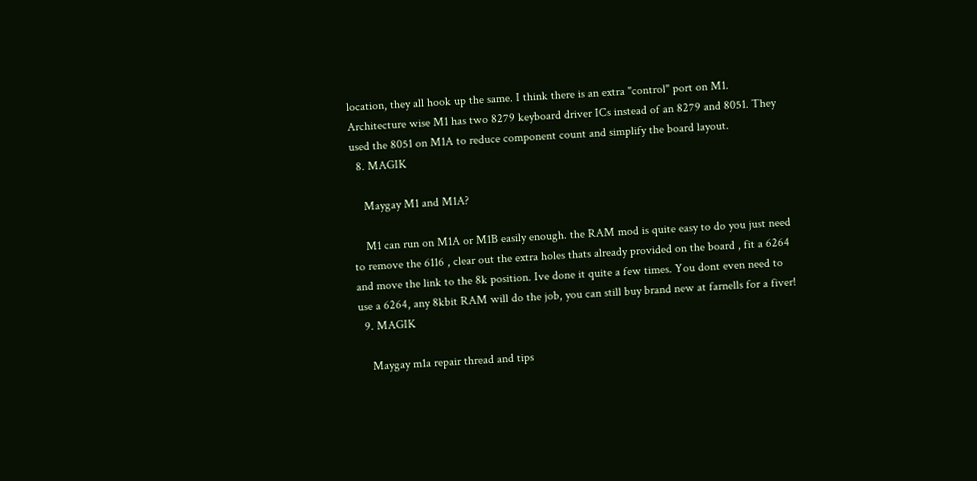location, they all hook up the same. I think there is an extra "control" port on M1. Architecture wise M1 has two 8279 keyboard driver ICs instead of an 8279 and 8051. They used the 8051 on M1A to reduce component count and simplify the board layout.
  8. MAGIK

    Maygay M1 and M1A?

    M1 can run on M1A or M1B easily enough. the RAM mod is quite easy to do you just need to remove the 6116 , clear out the extra holes thats already provided on the board , fit a 6264 and move the link to the 8k position. Ive done it quite a few times. You dont even need to use a 6264, any 8kbit RAM will do the job, you can still buy brand new at farnells for a fiver!
  9. MAGIK

    Maygay m1a repair thread and tips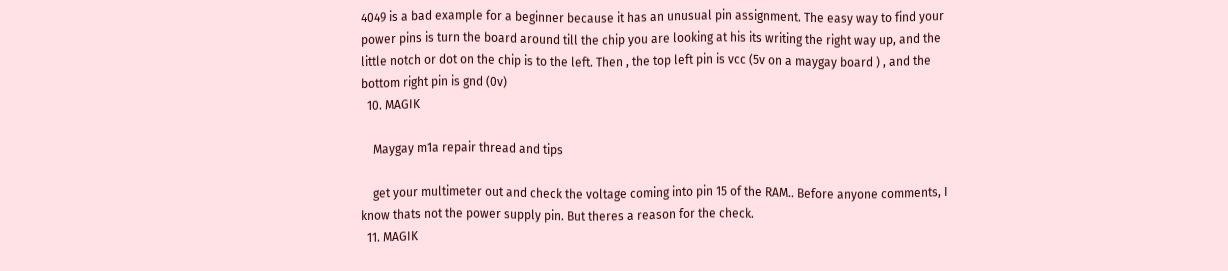4049 is a bad example for a beginner because it has an unusual pin assignment. The easy way to find your power pins is turn the board around till the chip you are looking at his its writing the right way up, and the little notch or dot on the chip is to the left. Then , the top left pin is vcc (5v on a maygay board ) , and the bottom right pin is gnd (0v)
  10. MAGIK

    Maygay m1a repair thread and tips

    get your multimeter out and check the voltage coming into pin 15 of the RAM.. Before anyone comments, I know thats not the power supply pin. But theres a reason for the check.
  11. MAGIK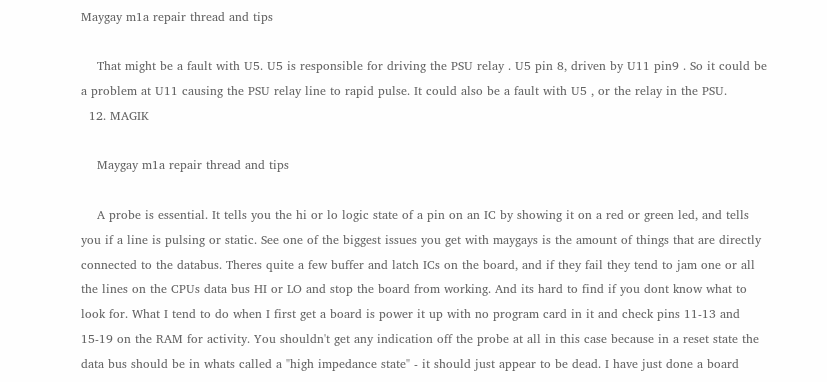Maygay m1a repair thread and tips

    That might be a fault with U5. U5 is responsible for driving the PSU relay . U5 pin 8, driven by U11 pin9 . So it could be a problem at U11 causing the PSU relay line to rapid pulse. It could also be a fault with U5 , or the relay in the PSU.
  12. MAGIK

    Maygay m1a repair thread and tips

    A probe is essential. It tells you the hi or lo logic state of a pin on an IC by showing it on a red or green led, and tells you if a line is pulsing or static. See one of the biggest issues you get with maygays is the amount of things that are directly connected to the databus. Theres quite a few buffer and latch ICs on the board, and if they fail they tend to jam one or all the lines on the CPUs data bus HI or LO and stop the board from working. And its hard to find if you dont know what to look for. What I tend to do when I first get a board is power it up with no program card in it and check pins 11-13 and 15-19 on the RAM for activity. You shouldn't get any indication off the probe at all in this case because in a reset state the data bus should be in whats called a "high impedance state" - it should just appear to be dead. I have just done a board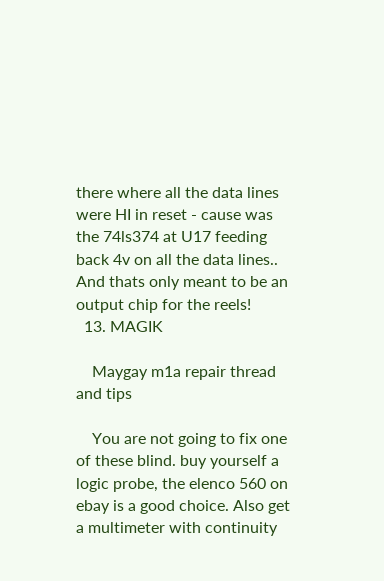there where all the data lines were HI in reset - cause was the 74ls374 at U17 feeding back 4v on all the data lines.. And thats only meant to be an output chip for the reels!
  13. MAGIK

    Maygay m1a repair thread and tips

    You are not going to fix one of these blind. buy yourself a logic probe, the elenco 560 on ebay is a good choice. Also get a multimeter with continuity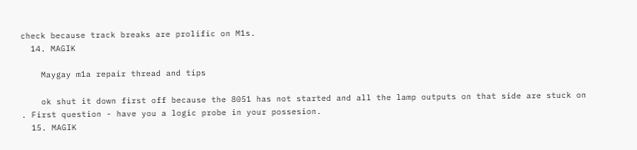check because track breaks are prolific on M1s.
  14. MAGIK

    Maygay m1a repair thread and tips

    ok shut it down first off because the 8051 has not started and all the lamp outputs on that side are stuck on . First question - have you a logic probe in your possesion.
  15. MAGIK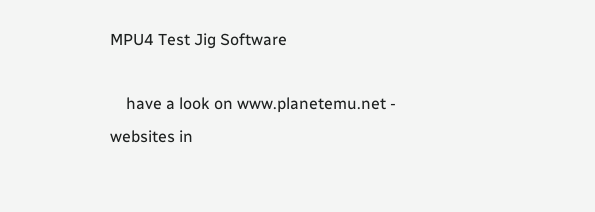MPU4 Test Jig Software

    have a look on www.planetemu.net - websites in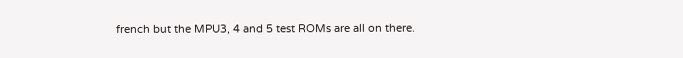french but the MPU3, 4 and 5 test ROMs are all on there.